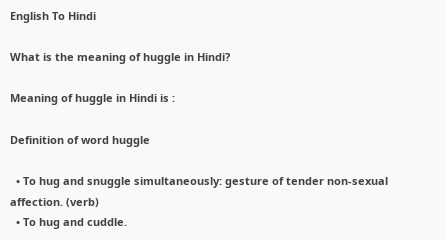English To Hindi

What is the meaning of huggle in Hindi?

Meaning of huggle in Hindi is :

Definition of word huggle

  • To hug and snuggle simultaneously: gesture of tender non-sexual affection. (verb)
  • To hug and cuddle.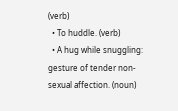(verb)
  • To huddle. (verb)
  • A hug while snuggling: gesture of tender non-sexual affection. (noun)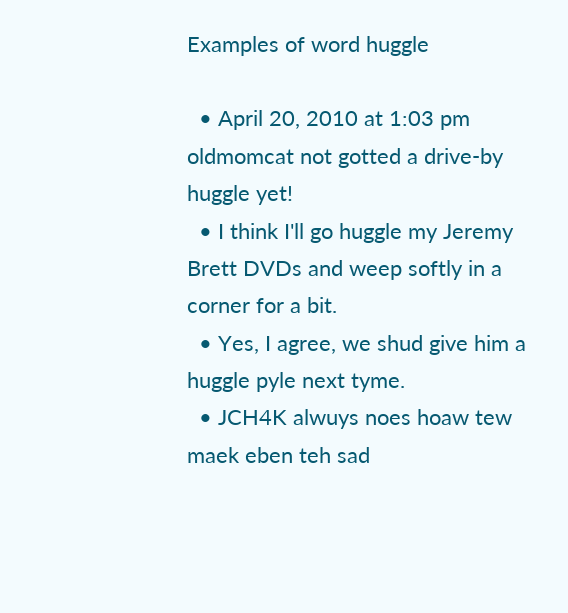Examples of word huggle

  • April 20, 2010 at 1:03 pm oldmomcat not gotted a drive-by huggle yet!
  • I think I'll go huggle my Jeremy Brett DVDs and weep softly in a corner for a bit.
  • Yes, I agree, we shud give him a huggle pyle next tyme.
  • JCH4K alwuys noes hoaw tew maek eben teh sad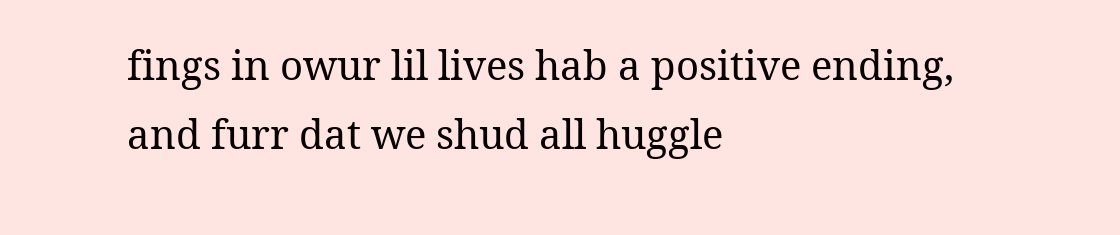fings in owur lil lives hab a positive ending, and furr dat we shud all huggle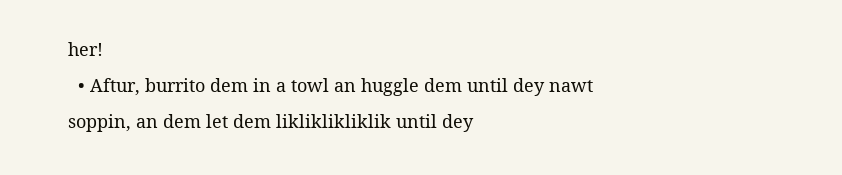her!
  • Aftur, burrito dem in a towl an huggle dem until dey nawt soppin, an dem let dem likliklikliklik until dey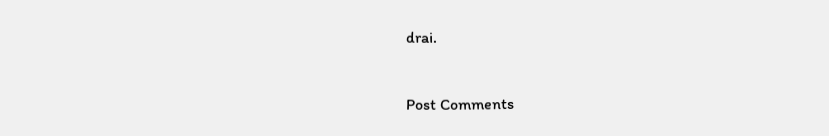drai.


Post Comments